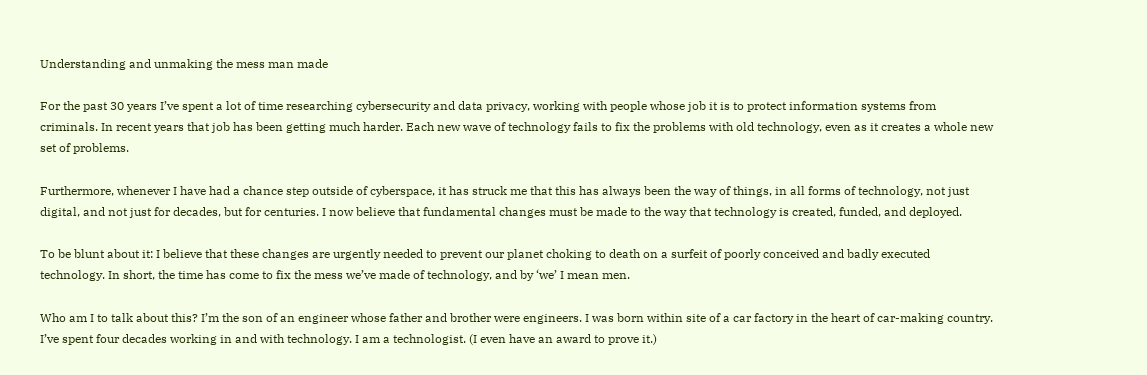Understanding and unmaking the mess man made

For the past 30 years I’ve spent a lot of time researching cybersecurity and data privacy, working with people whose job it is to protect information systems from criminals. In recent years that job has been getting much harder. Each new wave of technology fails to fix the problems with old technology, even as it creates a whole new set of problems.

Furthermore, whenever I have had a chance step outside of cyberspace, it has struck me that this has always been the way of things, in all forms of technology, not just digital, and not just for decades, but for centuries. I now believe that fundamental changes must be made to the way that technology is created, funded, and deployed.

To be blunt about it: I believe that these changes are urgently needed to prevent our planet choking to death on a surfeit of poorly conceived and badly executed technology. In short, the time has come to fix the mess we’ve made of technology, and by ‘we’ I mean men.

Who am I to talk about this? I’m the son of an engineer whose father and brother were engineers. I was born within site of a car factory in the heart of car-making country. I’ve spent four decades working in and with technology. I am a technologist. (I even have an award to prove it.)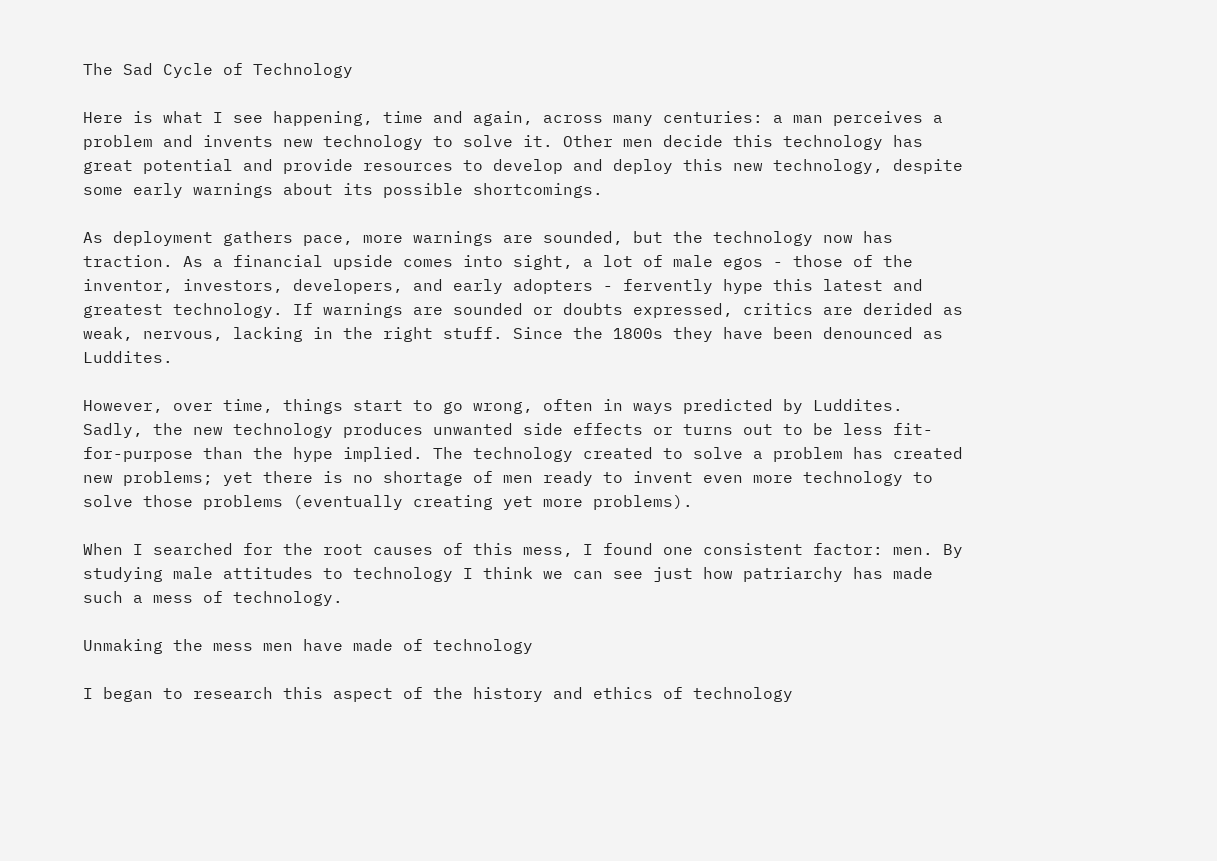The Sad Cycle of Technology

Here is what I see happening, time and again, across many centuries: a man perceives a problem and invents new technology to solve it. Other men decide this technology has great potential and provide resources to develop and deploy this new technology, despite some early warnings about its possible shortcomings.

As deployment gathers pace, more warnings are sounded, but the technology now has traction. As a financial upside comes into sight, a lot of male egos - those of the inventor, investors, developers, and early adopters - fervently hype this latest and greatest technology. If warnings are sounded or doubts expressed, critics are derided as weak, nervous, lacking in the right stuff. Since the 1800s they have been denounced as Luddites.

However, over time, things start to go wrong, often in ways predicted by Luddites. Sadly, the new technology produces unwanted side effects or turns out to be less fit-for-purpose than the hype implied. The technology created to solve a problem has created new problems; yet there is no shortage of men ready to invent even more technology to solve those problems (eventually creating yet more problems).

When I searched for the root causes of this mess, I found one consistent factor: men. By studying male attitudes to technology I think we can see just how patriarchy has made such a mess of technology.

Unmaking the mess men have made of technology

I began to research this aspect of the history and ethics of technology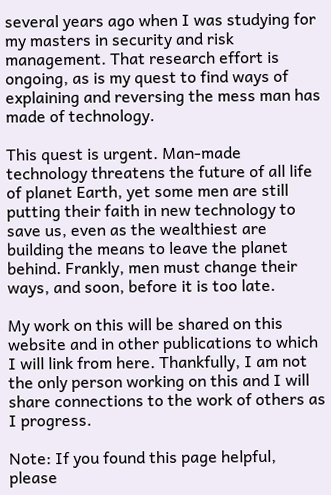several years ago when I was studying for my masters in security and risk management. That research effort is ongoing, as is my quest to find ways of explaining and reversing the mess man has made of technology.

This quest is urgent. Man-made technology threatens the future of all life of planet Earth, yet some men are still putting their faith in new technology to save us, even as the wealthiest are building the means to leave the planet behind. Frankly, men must change their ways, and soon, before it is too late.

My work on this will be shared on this website and in other publications to which I will link from here. Thankfully, I am not the only person working on this and I will share connections to the work of others as I progress.

Note: If you found this page helpful, please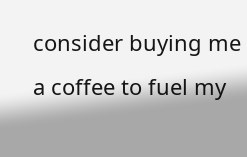consider buying me a coffee to fuel my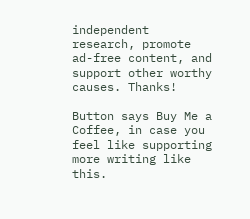independent research, promote ad-free content, and support other worthy causes. Thanks!

Button says Buy Me a Coffee, in case you feel like supporting more writing like this.